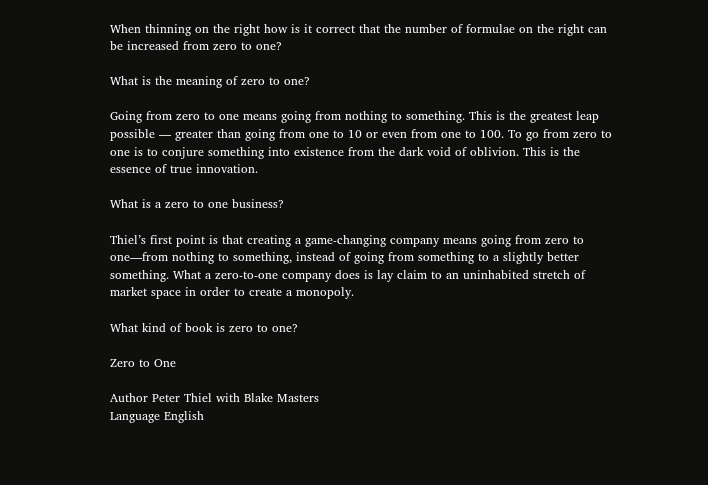When thinning on the right how is it correct that the number of formulae on the right can be increased from zero to one?

What is the meaning of zero to one?

Going from zero to one means going from nothing to something. This is the greatest leap possible — greater than going from one to 10 or even from one to 100. To go from zero to one is to conjure something into existence from the dark void of oblivion. This is the essence of true innovation.

What is a zero to one business?

Thiel’s first point is that creating a game-changing company means going from zero to one—from nothing to something, instead of going from something to a slightly better something. What a zero-to-one company does is lay claim to an uninhabited stretch of market space in order to create a monopoly.

What kind of book is zero to one?

Zero to One

Author Peter Thiel with Blake Masters
Language English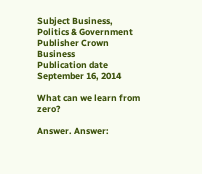Subject Business, Politics & Government
Publisher Crown Business
Publication date September 16, 2014

What can we learn from zero?

Answer. Answer: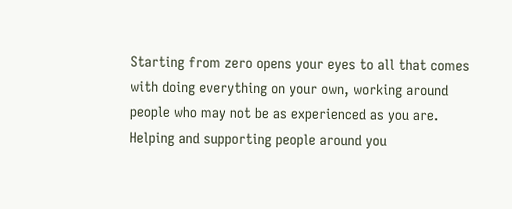Starting from zero opens your eyes to all that comes with doing everything on your own, working around people who may not be as experienced as you are. Helping and supporting people around you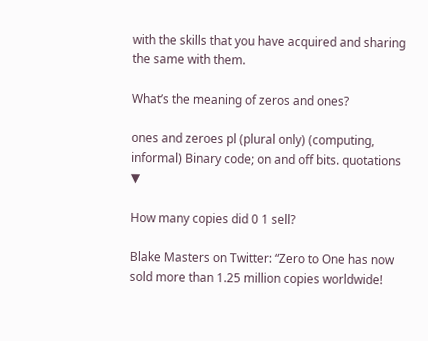with the skills that you have acquired and sharing the same with them.

What’s the meaning of zeros and ones?

ones and zeroes pl (plural only) (computing, informal) Binary code; on and off bits. quotations ▼

How many copies did 0 1 sell?

Blake Masters on Twitter: “Zero to One has now sold more than 1.25 million copies worldwide!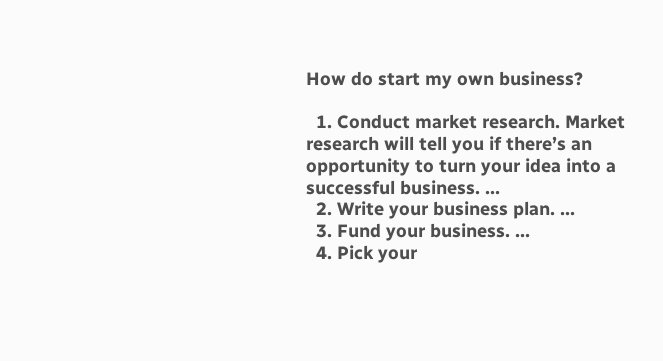How do start my own business?

  1. Conduct market research. Market research will tell you if there’s an opportunity to turn your idea into a successful business. …
  2. Write your business plan. …
  3. Fund your business. …
  4. Pick your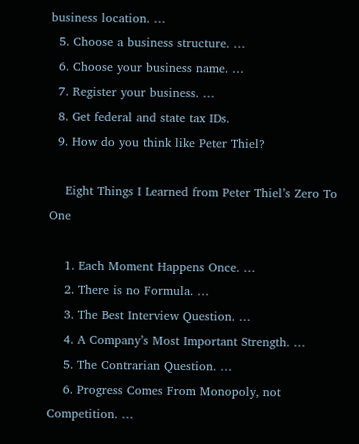business location. …
  5. Choose a business structure. …
  6. Choose your business name. …
  7. Register your business. …
  8. Get federal and state tax IDs.
  9. How do you think like Peter Thiel?

    Eight Things I Learned from Peter Thiel’s Zero To One

    1. Each Moment Happens Once. …
    2. There is no Formula. …
    3. The Best Interview Question. …
    4. A Company’s Most Important Strength. …
    5. The Contrarian Question. …
    6. Progress Comes From Monopoly, not Competition. …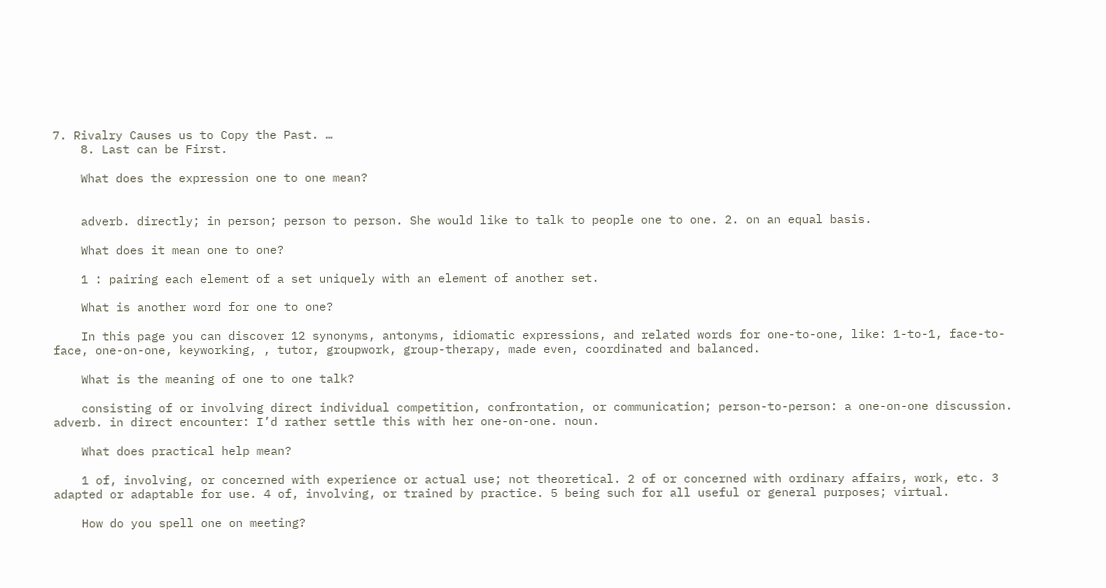7. Rivalry Causes us to Copy the Past. …
    8. Last can be First.

    What does the expression one to one mean?


    adverb. directly; in person; person to person. She would like to talk to people one to one. 2. on an equal basis.

    What does it mean one to one?

    1 : pairing each element of a set uniquely with an element of another set.

    What is another word for one to one?

    In this page you can discover 12 synonyms, antonyms, idiomatic expressions, and related words for one-to-one, like: 1-to-1, face-to-face, one-on-one, keyworking, , tutor, groupwork, group-therapy, made even, coordinated and balanced.

    What is the meaning of one to one talk?

    consisting of or involving direct individual competition, confrontation, or communication; person-to-person: a one-on-one discussion. adverb. in direct encounter: I’d rather settle this with her one-on-one. noun.

    What does practical help mean?

    1 of, involving, or concerned with experience or actual use; not theoretical. 2 of or concerned with ordinary affairs, work, etc. 3 adapted or adaptable for use. 4 of, involving, or trained by practice. 5 being such for all useful or general purposes; virtual.

    How do you spell one on meeting?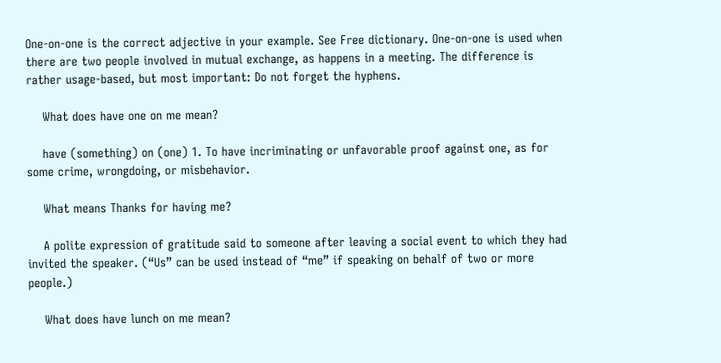One-on-one is the correct adjective in your example. See Free dictionary. One-on-one is used when there are two people involved in mutual exchange, as happens in a meeting. The difference is rather usage-based, but most important: Do not forget the hyphens.

    What does have one on me mean?

    have (something) on (one) 1. To have incriminating or unfavorable proof against one, as for some crime, wrongdoing, or misbehavior.

    What means Thanks for having me?

    A polite expression of gratitude said to someone after leaving a social event to which they had invited the speaker. (“Us” can be used instead of “me” if speaking on behalf of two or more people.)

    What does have lunch on me mean?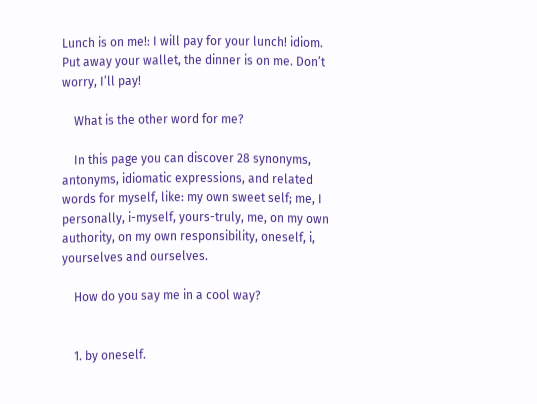Lunch is on me!: I will pay for your lunch! idiom. Put away your wallet, the dinner is on me. Don’t worry, I’ll pay!

    What is the other word for me?

    In this page you can discover 28 synonyms, antonyms, idiomatic expressions, and related words for myself, like: my own sweet self; me, I personally, i-myself, yours-truly, me, on my own authority, on my own responsibility, oneself, i, yourselves and ourselves.

    How do you say me in a cool way?


    1. by oneself.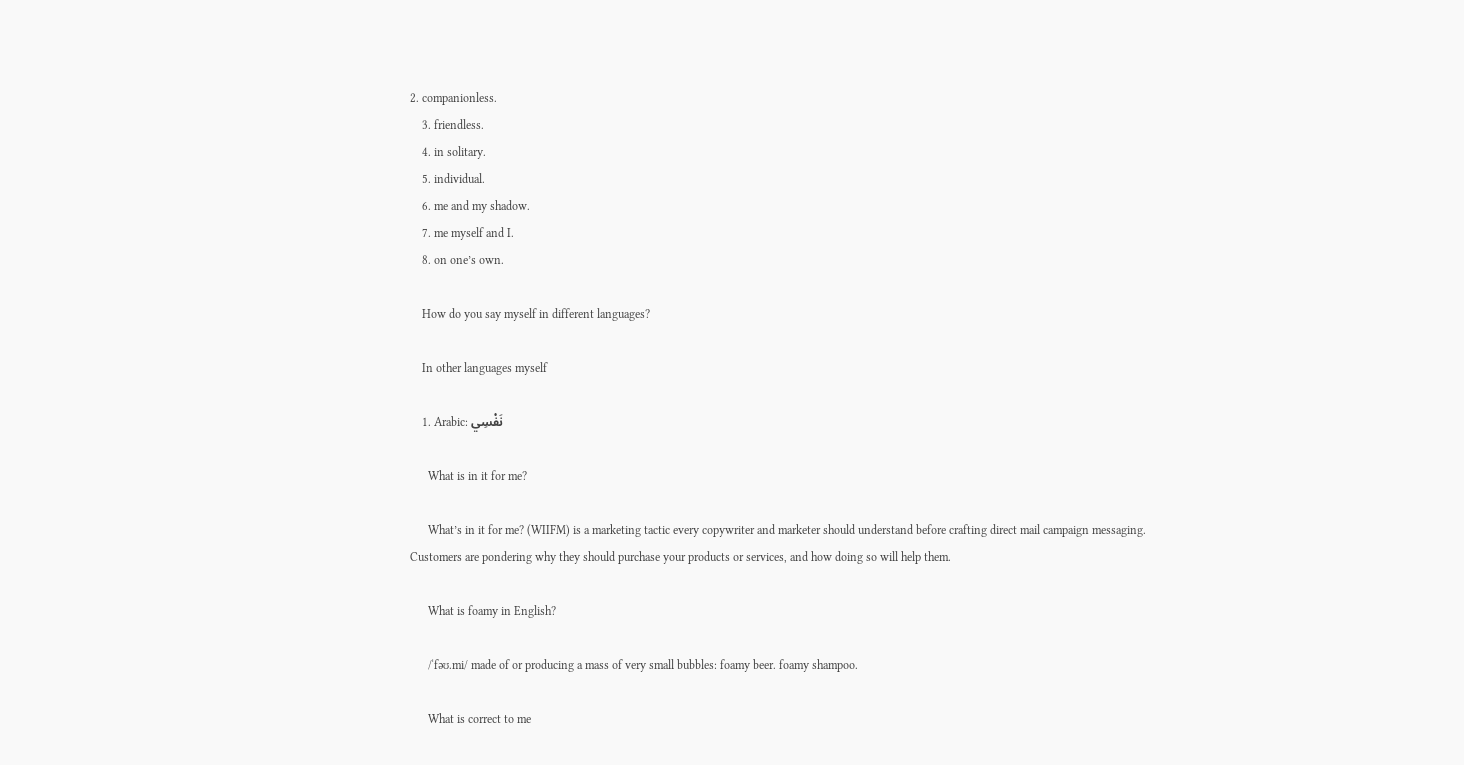2. companionless.
    3. friendless.
    4. in solitary.
    5. individual.
    6. me and my shadow.
    7. me myself and I.
    8. on one’s own.

    How do you say myself in different languages?

    In other languages myself

    1. Arabic: نَفْسِي

      What is in it for me?

      What’s in it for me? (WIIFM) is a marketing tactic every copywriter and marketer should understand before crafting direct mail campaign messaging. Customers are pondering why they should purchase your products or services, and how doing so will help them.

      What is foamy in English?

      /ˈfəʊ.mi/ made of or producing a mass of very small bubbles: foamy beer. foamy shampoo.

      What is correct to me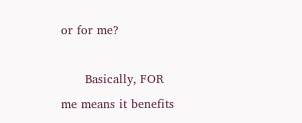or for me?

      Basically, FOR me means it benefits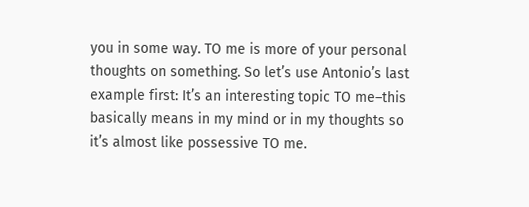you in some way. TO me is more of your personal thoughts on something. So let’s use Antonio’s last example first: It’s an interesting topic TO me–this basically means in my mind or in my thoughts so it’s almost like possessive TO me.